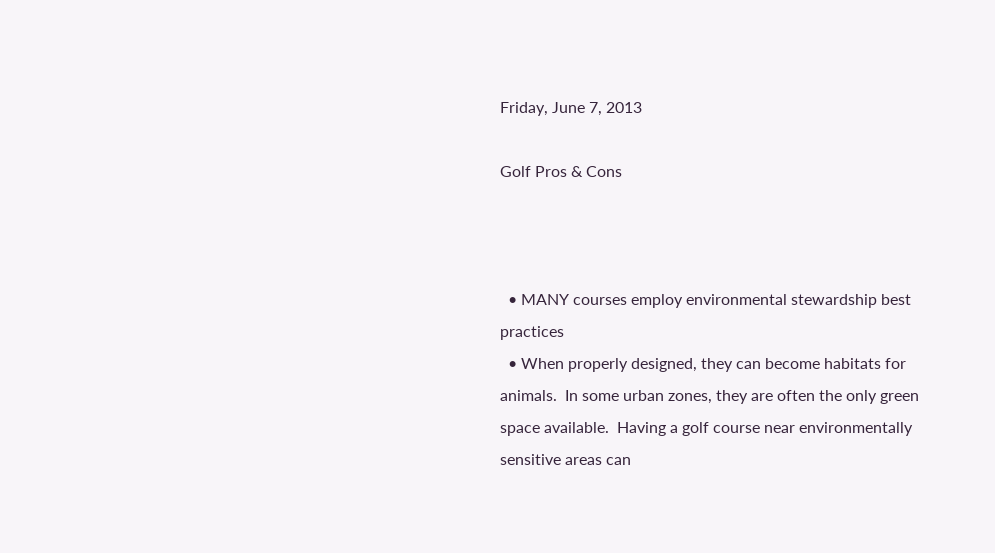Friday, June 7, 2013

Golf Pros & Cons



  • MANY courses employ environmental stewardship best practices
  • When properly designed, they can become habitats for animals.  In some urban zones, they are often the only green space available.  Having a golf course near environmentally sensitive areas can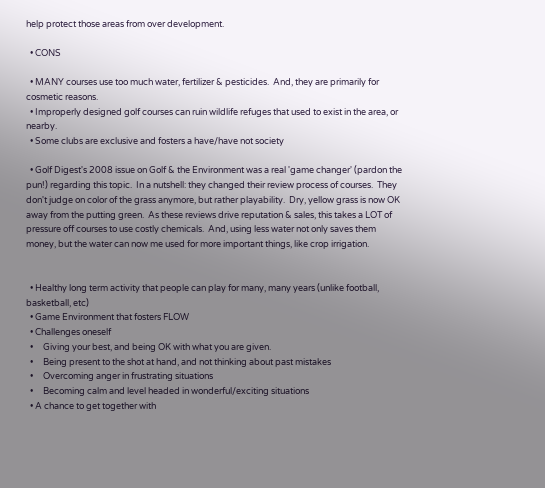help protect those areas from over development.

  • CONS

  • MANY courses use too much water, fertilizer & pesticides.  And, they are primarily for cosmetic reasons.
  • Improperly designed golf courses can ruin wildlife refuges that used to exist in the area, or nearby.
  • Some clubs are exclusive and fosters a have/have not society

  • Golf Digest's 2008 issue on Golf & the Environment was a real 'game changer' (pardon the pun!) regarding this topic.  In a nutshell: they changed their review process of courses.  They don't judge on color of the grass anymore, but rather playability.  Dry, yellow grass is now OK away from the putting green.  As these reviews drive reputation & sales, this takes a LOT of pressure off courses to use costly chemicals.  And, using less water not only saves them money, but the water can now me used for more important things, like crop irrigation.


  • Healthy long term activity that people can play for many, many years (unlike football, basketball, etc)
  • Game Environment that fosters FLOW
  • Challenges oneself
  •     Giving your best, and being OK with what you are given.
  •     Being present to the shot at hand, and not thinking about past mistakes
  •     Overcoming anger in frustrating situations
  •     Becoming calm and level headed in wonderful/exciting situations
  • A chance to get together with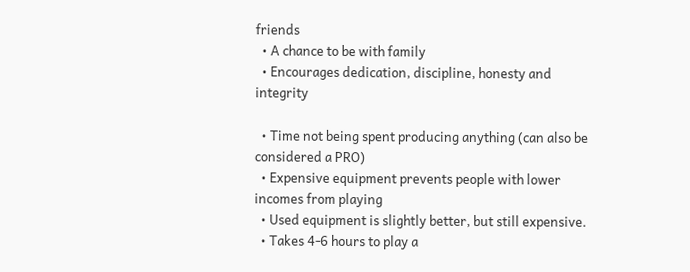friends
  • A chance to be with family
  • Encourages dedication, discipline, honesty and integrity

  • Time not being spent producing anything (can also be considered a PRO)
  • Expensive equipment prevents people with lower incomes from playing
  • Used equipment is slightly better, but still expensive.
  • Takes 4-6 hours to play a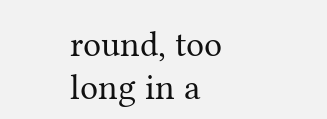round, too long in a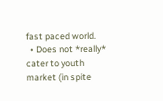fast paced world.
  • Does not *really* cater to youth market (in spite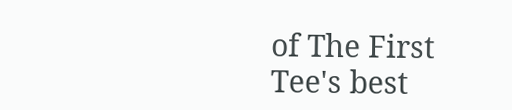of The First Tee's best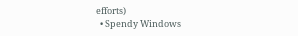efforts)
  • Spendy Windows